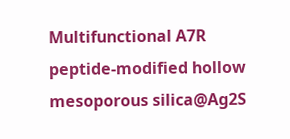Multifunctional A7R peptide-modified hollow mesoporous silica@Ag2S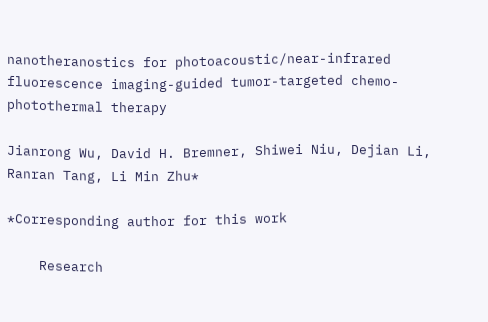nanotheranostics for photoacoustic/near-infrared fluorescence imaging-guided tumor-targeted chemo-photothermal therapy

Jianrong Wu, David H. Bremner, Shiwei Niu, Dejian Li, Ranran Tang, Li Min Zhu*

*Corresponding author for this work

    Research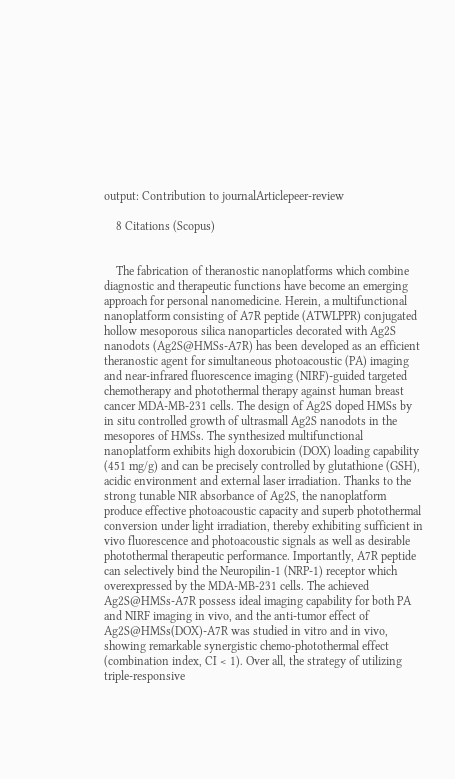output: Contribution to journalArticlepeer-review

    8 Citations (Scopus)


    The fabrication of theranostic nanoplatforms which combine diagnostic and therapeutic functions have become an emerging approach for personal nanomedicine. Herein, a multifunctional nanoplatform consisting of A7R peptide (ATWLPPR) conjugated hollow mesoporous silica nanoparticles decorated with Ag2S nanodots (Ag2S@HMSs-A7R) has been developed as an efficient theranostic agent for simultaneous photoacoustic (PA) imaging and near-infrared fluorescence imaging (NIRF)-guided targeted chemotherapy and photothermal therapy against human breast cancer MDA-MB-231 cells. The design of Ag2S doped HMSs by in situ controlled growth of ultrasmall Ag2S nanodots in the mesopores of HMSs. The synthesized multifunctional nanoplatform exhibits high doxorubicin (DOX) loading capability (451 mg/g) and can be precisely controlled by glutathione (GSH), acidic environment and external laser irradiation. Thanks to the strong tunable NIR absorbance of Ag2S, the nanoplatform produce effective photoacoustic capacity and superb photothermal conversion under light irradiation, thereby exhibiting sufficient in vivo fluorescence and photoacoustic signals as well as desirable photothermal therapeutic performance. Importantly, A7R peptide can selectively bind the Neuropilin-1 (NRP-1) receptor which overexpressed by the MDA-MB-231 cells. The achieved Ag2S@HMSs-A7R possess ideal imaging capability for both PA and NIRF imaging in vivo, and the anti-tumor effect of Ag2S@HMSs(DOX)-A7R was studied in vitro and in vivo, showing remarkable synergistic chemo-photothermal effect (combination index, CI < 1). Over all, the strategy of utilizing triple-responsive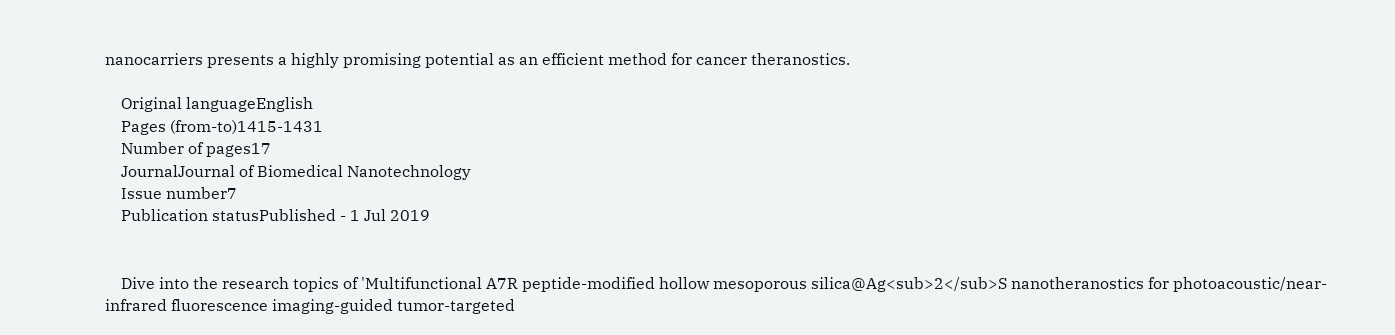nanocarriers presents a highly promising potential as an efficient method for cancer theranostics.

    Original languageEnglish
    Pages (from-to)1415-1431
    Number of pages17
    JournalJournal of Biomedical Nanotechnology
    Issue number7
    Publication statusPublished - 1 Jul 2019


    Dive into the research topics of 'Multifunctional A7R peptide-modified hollow mesoporous silica@Ag<sub>2</sub>S nanotheranostics for photoacoustic/near-infrared fluorescence imaging-guided tumor-targeted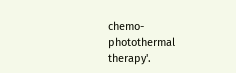chemo-photothermal therapy'.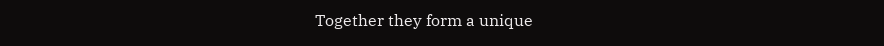Together they form a unique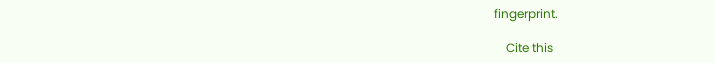fingerprint.

    Cite this